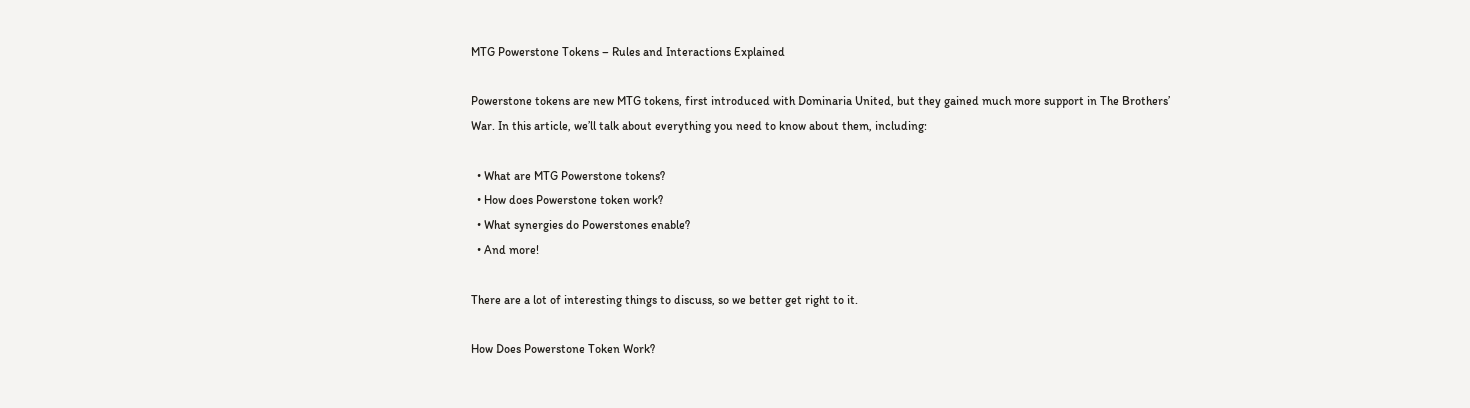MTG Powerstone Tokens – Rules and Interactions Explained

Powerstone tokens are new MTG tokens, first introduced with Dominaria United, but they gained much more support in The Brothers’ War. In this article, we’ll talk about everything you need to know about them, including:

  • What are MTG Powerstone tokens?
  • How does Powerstone token work?
  • What synergies do Powerstones enable?
  • And more!

There are a lot of interesting things to discuss, so we better get right to it.

How Does Powerstone Token Work?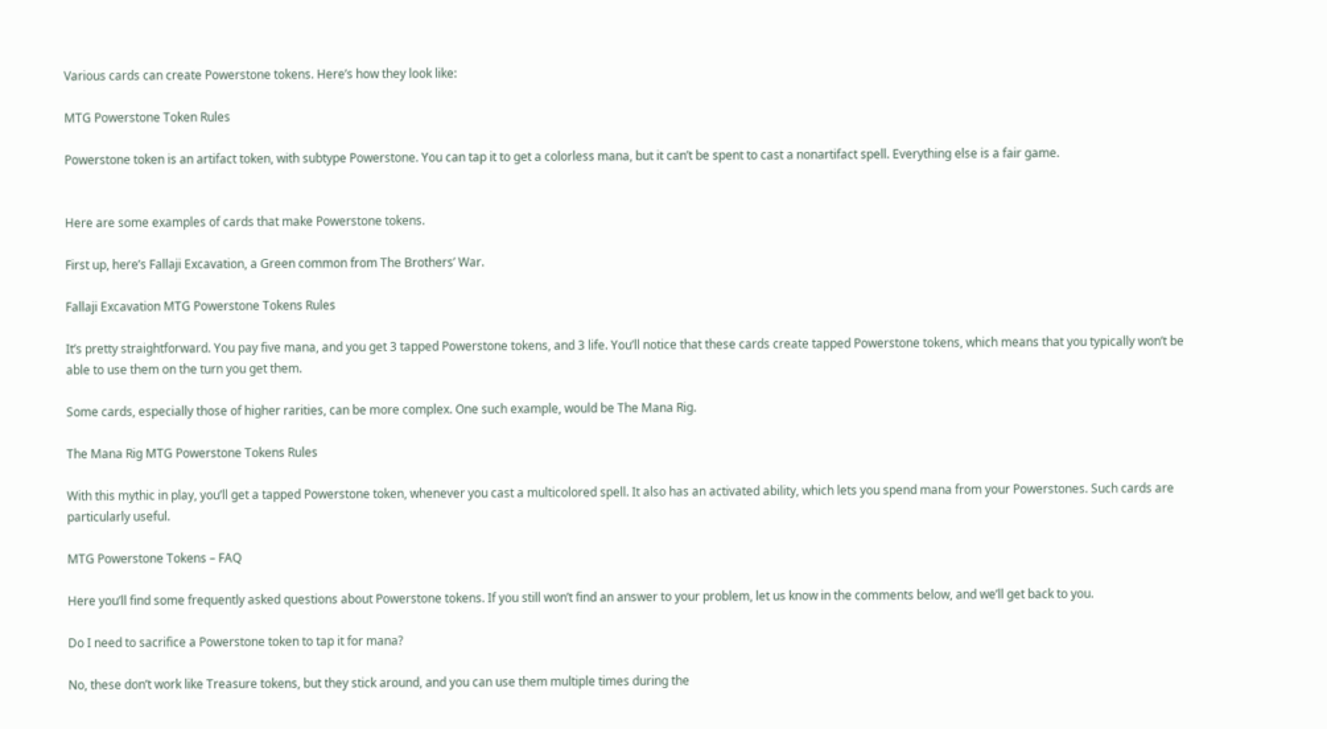Various cards can create Powerstone tokens. Here’s how they look like:

MTG Powerstone Token Rules

Powerstone token is an artifact token, with subtype Powerstone. You can tap it to get a colorless mana, but it can’t be spent to cast a nonartifact spell. Everything else is a fair game.


Here are some examples of cards that make Powerstone tokens.

First up, here’s Fallaji Excavation, a Green common from The Brothers’ War.

Fallaji Excavation MTG Powerstone Tokens Rules

It’s pretty straightforward. You pay five mana, and you get 3 tapped Powerstone tokens, and 3 life. You’ll notice that these cards create tapped Powerstone tokens, which means that you typically won’t be able to use them on the turn you get them.

Some cards, especially those of higher rarities, can be more complex. One such example, would be The Mana Rig.

The Mana Rig MTG Powerstone Tokens Rules

With this mythic in play, you’ll get a tapped Powerstone token, whenever you cast a multicolored spell. It also has an activated ability, which lets you spend mana from your Powerstones. Such cards are particularly useful.

MTG Powerstone Tokens – FAQ

Here you’ll find some frequently asked questions about Powerstone tokens. If you still won’t find an answer to your problem, let us know in the comments below, and we’ll get back to you.

Do I need to sacrifice a Powerstone token to tap it for mana?

No, these don’t work like Treasure tokens, but they stick around, and you can use them multiple times during the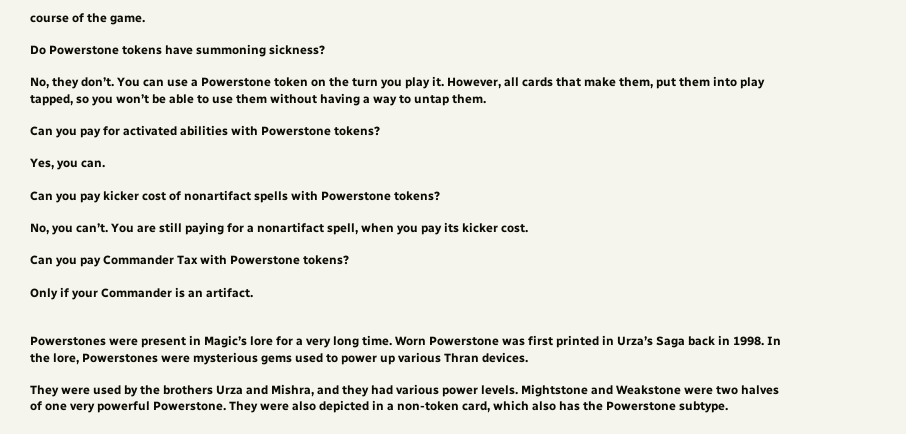course of the game.

Do Powerstone tokens have summoning sickness?

No, they don’t. You can use a Powerstone token on the turn you play it. However, all cards that make them, put them into play tapped, so you won’t be able to use them without having a way to untap them.

Can you pay for activated abilities with Powerstone tokens?

Yes, you can.

Can you pay kicker cost of nonartifact spells with Powerstone tokens?

No, you can’t. You are still paying for a nonartifact spell, when you pay its kicker cost.

Can you pay Commander Tax with Powerstone tokens?

Only if your Commander is an artifact.


Powerstones were present in Magic’s lore for a very long time. Worn Powerstone was first printed in Urza’s Saga back in 1998. In the lore, Powerstones were mysterious gems used to power up various Thran devices.

They were used by the brothers Urza and Mishra, and they had various power levels. Mightstone and Weakstone were two halves of one very powerful Powerstone. They were also depicted in a non-token card, which also has the Powerstone subtype.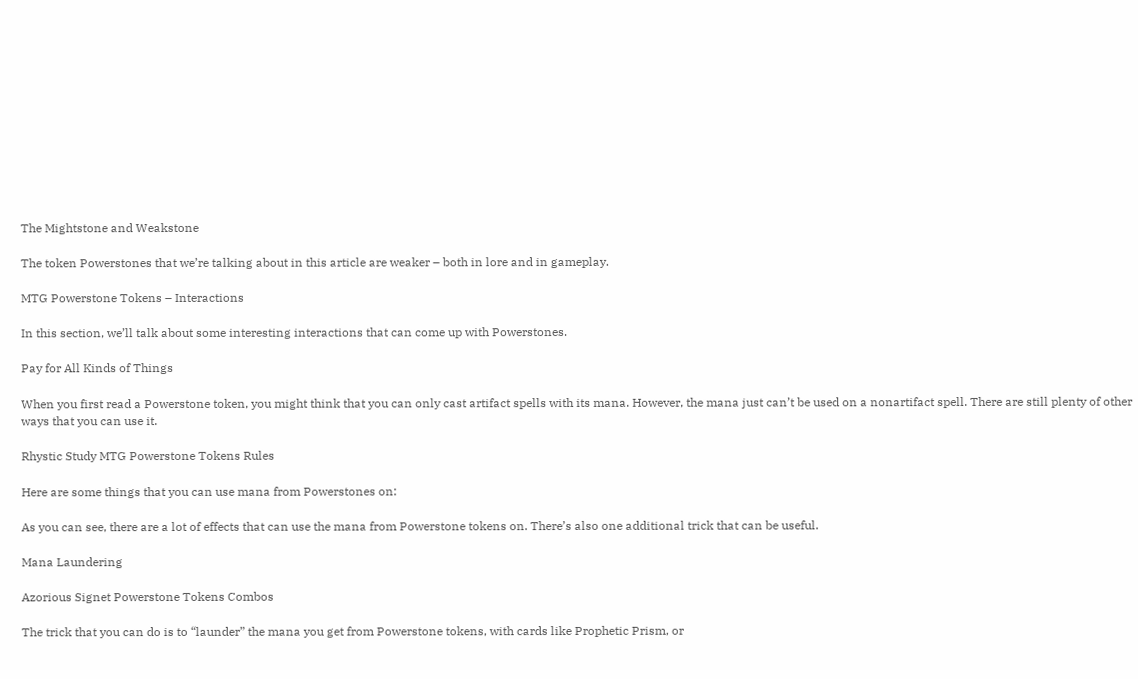The Mightstone and Weakstone

The token Powerstones that we’re talking about in this article are weaker – both in lore and in gameplay.

MTG Powerstone Tokens – Interactions

In this section, we’ll talk about some interesting interactions that can come up with Powerstones.

Pay for All Kinds of Things

When you first read a Powerstone token, you might think that you can only cast artifact spells with its mana. However, the mana just can’t be used on a nonartifact spell. There are still plenty of other ways that you can use it.

Rhystic Study MTG Powerstone Tokens Rules

Here are some things that you can use mana from Powerstones on:

As you can see, there are a lot of effects that can use the mana from Powerstone tokens on. There’s also one additional trick that can be useful.

Mana Laundering

Azorious Signet Powerstone Tokens Combos

The trick that you can do is to “launder” the mana you get from Powerstone tokens, with cards like Prophetic Prism, or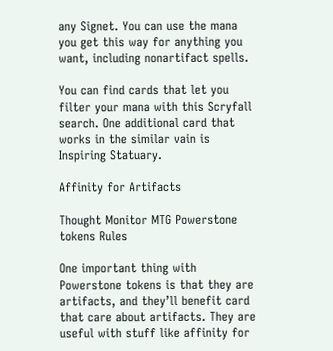any Signet. You can use the mana you get this way for anything you want, including nonartifact spells.

You can find cards that let you filter your mana with this Scryfall search. One additional card that works in the similar vain is Inspiring Statuary.

Affinity for Artifacts

Thought Monitor MTG Powerstone tokens Rules

One important thing with Powerstone tokens is that they are artifacts, and they’ll benefit card that care about artifacts. They are useful with stuff like affinity for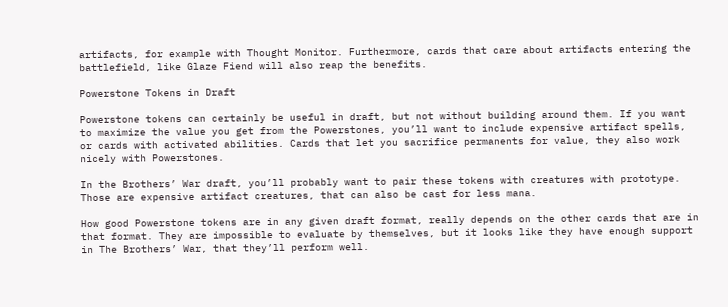artifacts, for example with Thought Monitor. Furthermore, cards that care about artifacts entering the battlefield, like Glaze Fiend will also reap the benefits.

Powerstone Tokens in Draft

Powerstone tokens can certainly be useful in draft, but not without building around them. If you want to maximize the value you get from the Powerstones, you’ll want to include expensive artifact spells, or cards with activated abilities. Cards that let you sacrifice permanents for value, they also work nicely with Powerstones.

In the Brothers’ War draft, you’ll probably want to pair these tokens with creatures with prototype. Those are expensive artifact creatures, that can also be cast for less mana.

How good Powerstone tokens are in any given draft format, really depends on the other cards that are in that format. They are impossible to evaluate by themselves, but it looks like they have enough support in The Brothers’ War, that they’ll perform well.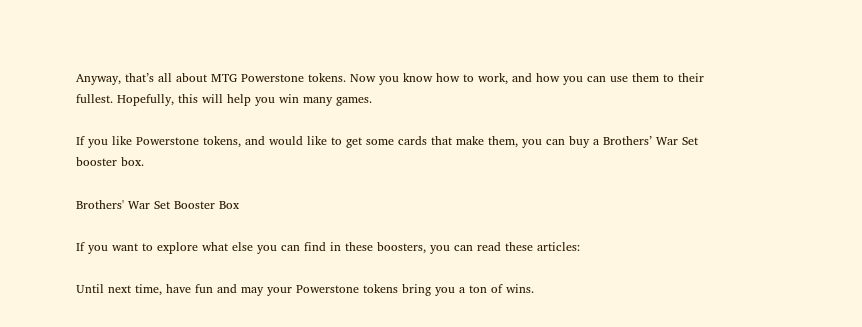Anyway, that’s all about MTG Powerstone tokens. Now you know how to work, and how you can use them to their fullest. Hopefully, this will help you win many games.

If you like Powerstone tokens, and would like to get some cards that make them, you can buy a Brothers’ War Set booster box.

Brothers' War Set Booster Box

If you want to explore what else you can find in these boosters, you can read these articles:

Until next time, have fun and may your Powerstone tokens bring you a ton of wins.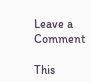Leave a Comment

This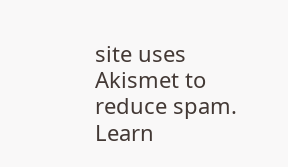site uses Akismet to reduce spam. Learn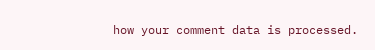how your comment data is processed.